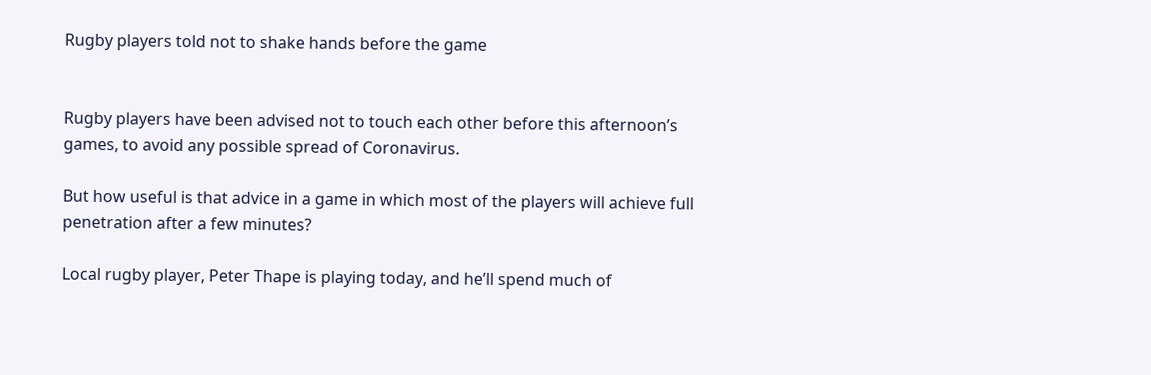Rugby players told not to shake hands before the game


Rugby players have been advised not to touch each other before this afternoon’s games, to avoid any possible spread of Coronavirus.

But how useful is that advice in a game in which most of the players will achieve full penetration after a few minutes?

Local rugby player, Peter Thape is playing today, and he’ll spend much of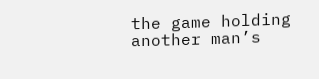the game holding another man’s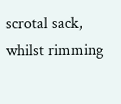scrotal sack, whilst rimming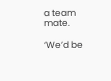a team mate.

‘We’d be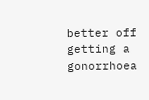better off getting a gonorrhoea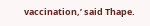vaccination,’ said Thape.